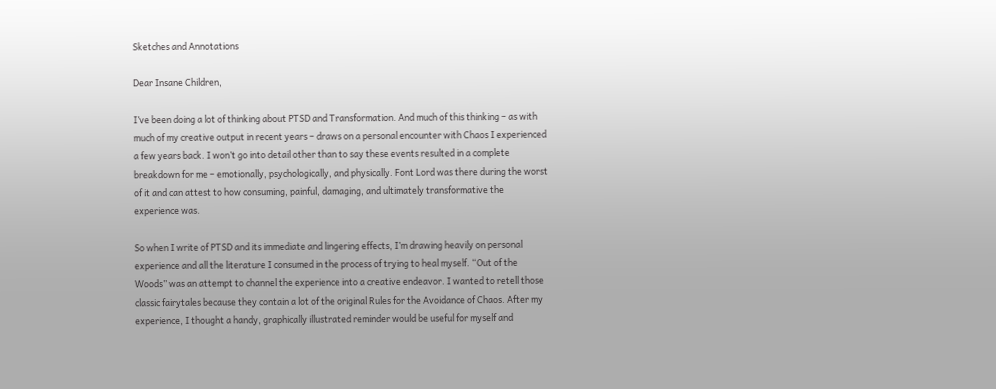Sketches and Annotations

Dear Insane Children,

I’ve been doing a lot of thinking about PTSD and Transformation. And much of this thinking – as with much of my creative output in recent years – draws on a personal encounter with Chaos I experienced a few years back. I won’t go into detail other than to say these events resulted in a complete breakdown for me – emotionally, psychologically, and physically. Font Lord was there during the worst of it and can attest to how consuming, painful, damaging, and ultimately transformative the experience was.

So when I write of PTSD and its immediate and lingering effects, I’m drawing heavily on personal experience and all the literature I consumed in the process of trying to heal myself. “Out of the Woods” was an attempt to channel the experience into a creative endeavor. I wanted to retell those classic fairytales because they contain a lot of the original Rules for the Avoidance of Chaos. After my experience, I thought a handy, graphically illustrated reminder would be useful for myself and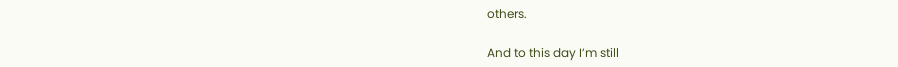others.

And to this day I’m still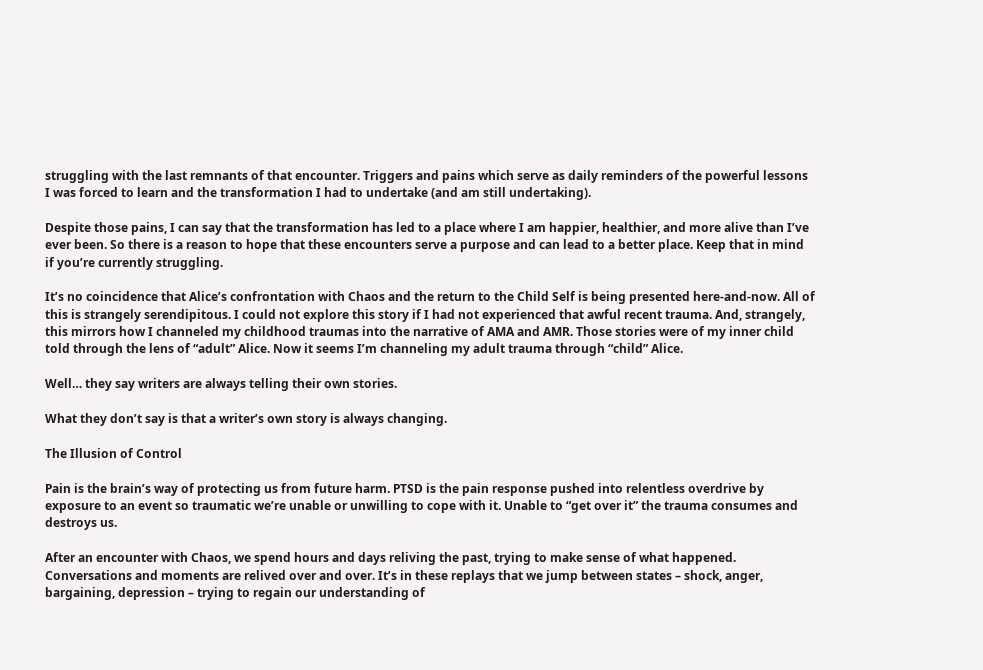struggling with the last remnants of that encounter. Triggers and pains which serve as daily reminders of the powerful lessons I was forced to learn and the transformation I had to undertake (and am still undertaking).

Despite those pains, I can say that the transformation has led to a place where I am happier, healthier, and more alive than I’ve ever been. So there is a reason to hope that these encounters serve a purpose and can lead to a better place. Keep that in mind if you’re currently struggling.

It’s no coincidence that Alice’s confrontation with Chaos and the return to the Child Self is being presented here-and-now. All of this is strangely serendipitous. I could not explore this story if I had not experienced that awful recent trauma. And, strangely, this mirrors how I channeled my childhood traumas into the narrative of AMA and AMR. Those stories were of my inner child told through the lens of “adult” Alice. Now it seems I’m channeling my adult trauma through “child” Alice.

Well… they say writers are always telling their own stories.

What they don’t say is that a writer’s own story is always changing.

The Illusion of Control

Pain is the brain’s way of protecting us from future harm. PTSD is the pain response pushed into relentless overdrive by exposure to an event so traumatic we’re unable or unwilling to cope with it. Unable to “get over it” the trauma consumes and destroys us.

After an encounter with Chaos, we spend hours and days reliving the past, trying to make sense of what happened. Conversations and moments are relived over and over. It’s in these replays that we jump between states – shock, anger, bargaining, depression – trying to regain our understanding of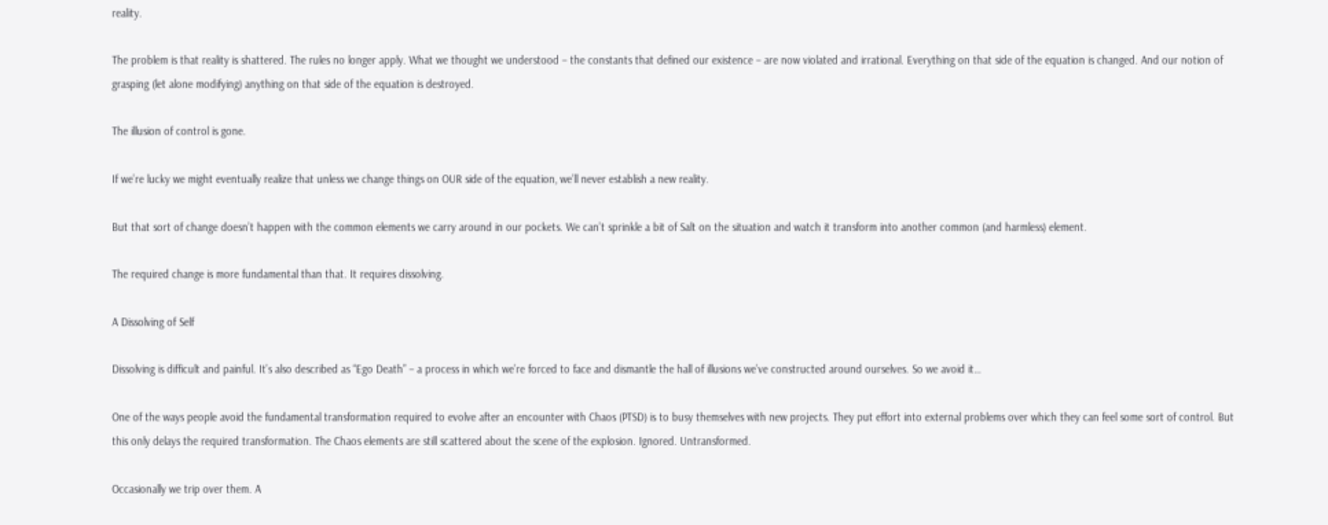reality.

The problem is that reality is shattered. The rules no longer apply. What we thought we understood – the constants that defined our existence – are now violated and irrational. Everything on that side of the equation is changed. And our notion of grasping (let alone modifying) anything on that side of the equation is destroyed.

The illusion of control is gone.

If we’re lucky we might eventually realize that unless we change things on OUR side of the equation, we’ll never establish a new reality.

But that sort of change doesn’t happen with the common elements we carry around in our pockets. We can’t sprinkle a bit of Salt on the situation and watch it transform into another common (and harmless) element.

The required change is more fundamental than that. It requires dissolving.

A Dissolving of Self

Dissolving is difficult and painful. It’s also described as “Ego Death” – a process in which we’re forced to face and dismantle the hall of illusions we’ve constructed around ourselves. So we avoid it…

One of the ways people avoid the fundamental transformation required to evolve after an encounter with Chaos (PTSD) is to busy themselves with new projects. They put effort into external problems over which they can feel some sort of control. But this only delays the required transformation. The Chaos elements are still scattered about the scene of the explosion. Ignored. Untransformed.

Occasionally we trip over them. A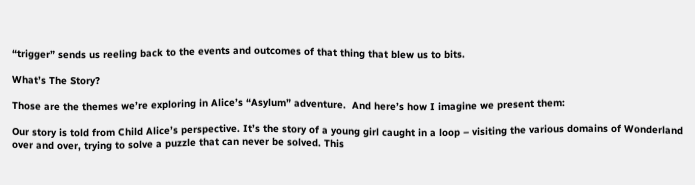“trigger” sends us reeling back to the events and outcomes of that thing that blew us to bits.

What’s The Story?

Those are the themes we’re exploring in Alice’s “Asylum” adventure.  And here’s how I imagine we present them:

Our story is told from Child Alice’s perspective. It’s the story of a young girl caught in a loop – visiting the various domains of Wonderland over and over, trying to solve a puzzle that can never be solved. This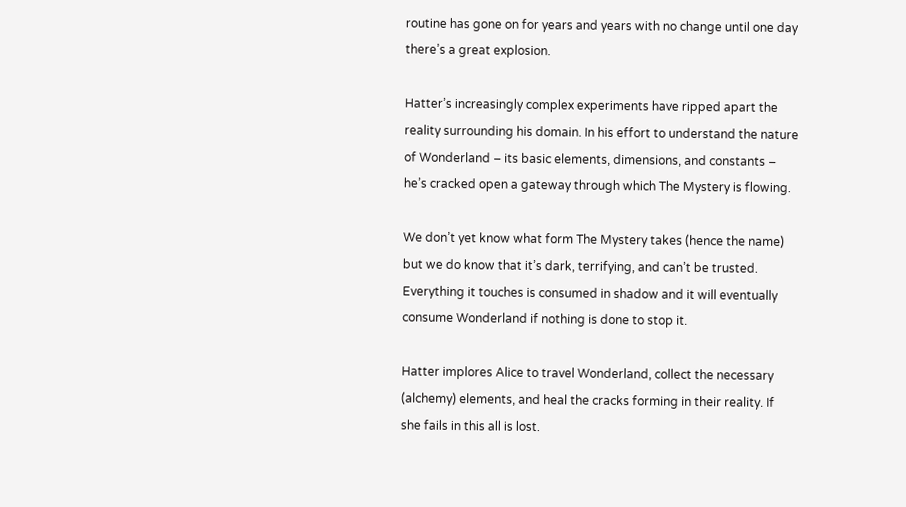routine has gone on for years and years with no change until one day there’s a great explosion.

Hatter’s increasingly complex experiments have ripped apart the reality surrounding his domain. In his effort to understand the nature of Wonderland – its basic elements, dimensions, and constants – he’s cracked open a gateway through which The Mystery is flowing.

We don’t yet know what form The Mystery takes (hence the name) but we do know that it’s dark, terrifying, and can’t be trusted. Everything it touches is consumed in shadow and it will eventually consume Wonderland if nothing is done to stop it.

Hatter implores Alice to travel Wonderland, collect the necessary (alchemy) elements, and heal the cracks forming in their reality. If she fails in this all is lost.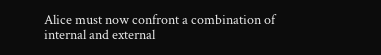Alice must now confront a combination of internal and external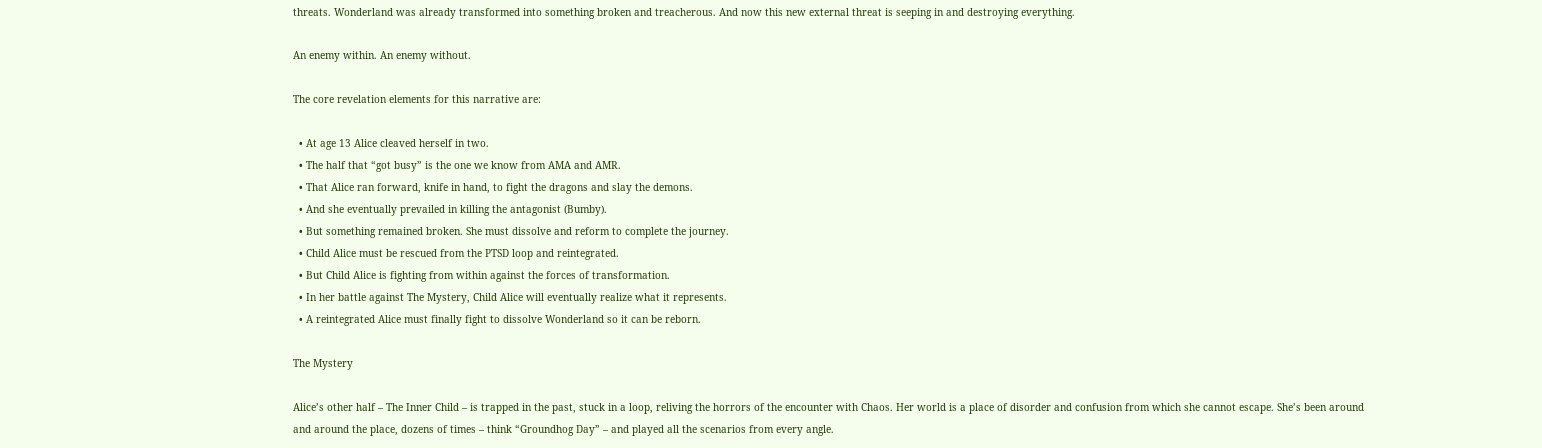threats. Wonderland was already transformed into something broken and treacherous. And now this new external threat is seeping in and destroying everything.

An enemy within. An enemy without.

The core revelation elements for this narrative are:

  • At age 13 Alice cleaved herself in two.
  • The half that “got busy” is the one we know from AMA and AMR.
  • That Alice ran forward, knife in hand, to fight the dragons and slay the demons.
  • And she eventually prevailed in killing the antagonist (Bumby).
  • But something remained broken. She must dissolve and reform to complete the journey.
  • Child Alice must be rescued from the PTSD loop and reintegrated.
  • But Child Alice is fighting from within against the forces of transformation.
  • In her battle against The Mystery, Child Alice will eventually realize what it represents.
  • A reintegrated Alice must finally fight to dissolve Wonderland so it can be reborn.

The Mystery

Alice’s other half – The Inner Child – is trapped in the past, stuck in a loop, reliving the horrors of the encounter with Chaos. Her world is a place of disorder and confusion from which she cannot escape. She’s been around and around the place, dozens of times – think “Groundhog Day” – and played all the scenarios from every angle.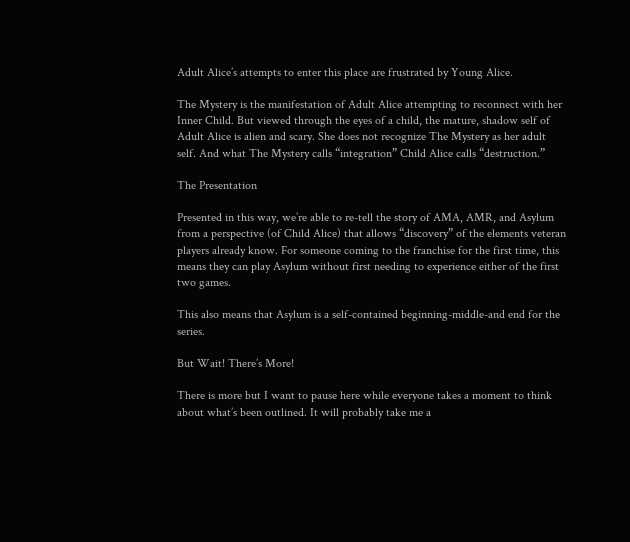Adult Alice’s attempts to enter this place are frustrated by Young Alice.

The Mystery is the manifestation of Adult Alice attempting to reconnect with her Inner Child. But viewed through the eyes of a child, the mature, shadow self of Adult Alice is alien and scary. She does not recognize The Mystery as her adult self. And what The Mystery calls “integration” Child Alice calls “destruction.”

The Presentation

Presented in this way, we’re able to re-tell the story of AMA, AMR, and Asylum from a perspective (of Child Alice) that allows “discovery” of the elements veteran players already know. For someone coming to the franchise for the first time, this means they can play Asylum without first needing to experience either of the first two games.

This also means that Asylum is a self-contained beginning-middle-and end for the series.

But Wait! There’s More!

There is more but I want to pause here while everyone takes a moment to think about what’s been outlined. It will probably take me a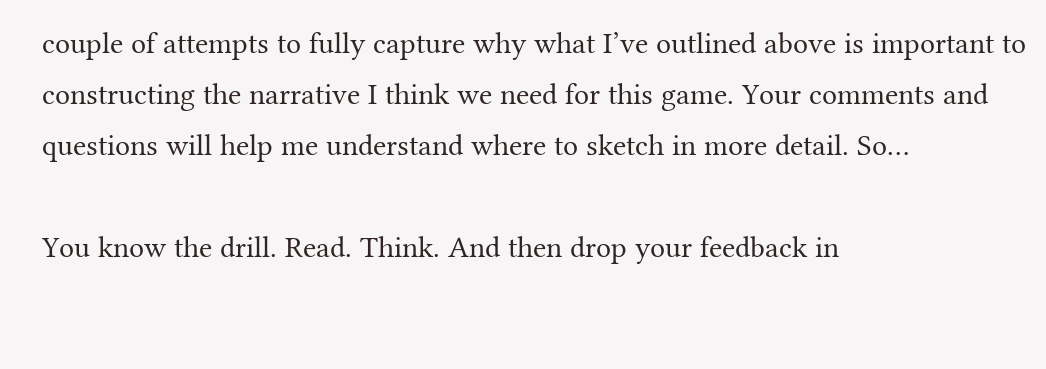couple of attempts to fully capture why what I’ve outlined above is important to constructing the narrative I think we need for this game. Your comments and questions will help me understand where to sketch in more detail. So…

You know the drill. Read. Think. And then drop your feedback in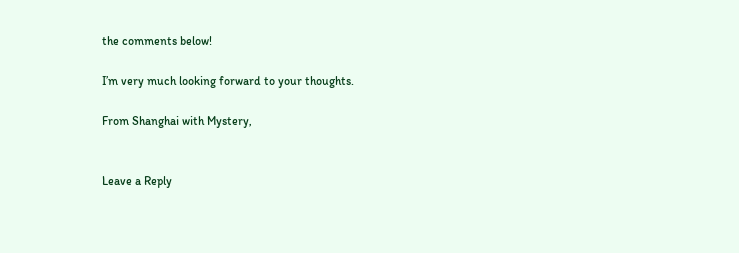the comments below!

I’m very much looking forward to your thoughts.

From Shanghai with Mystery,


Leave a Reply